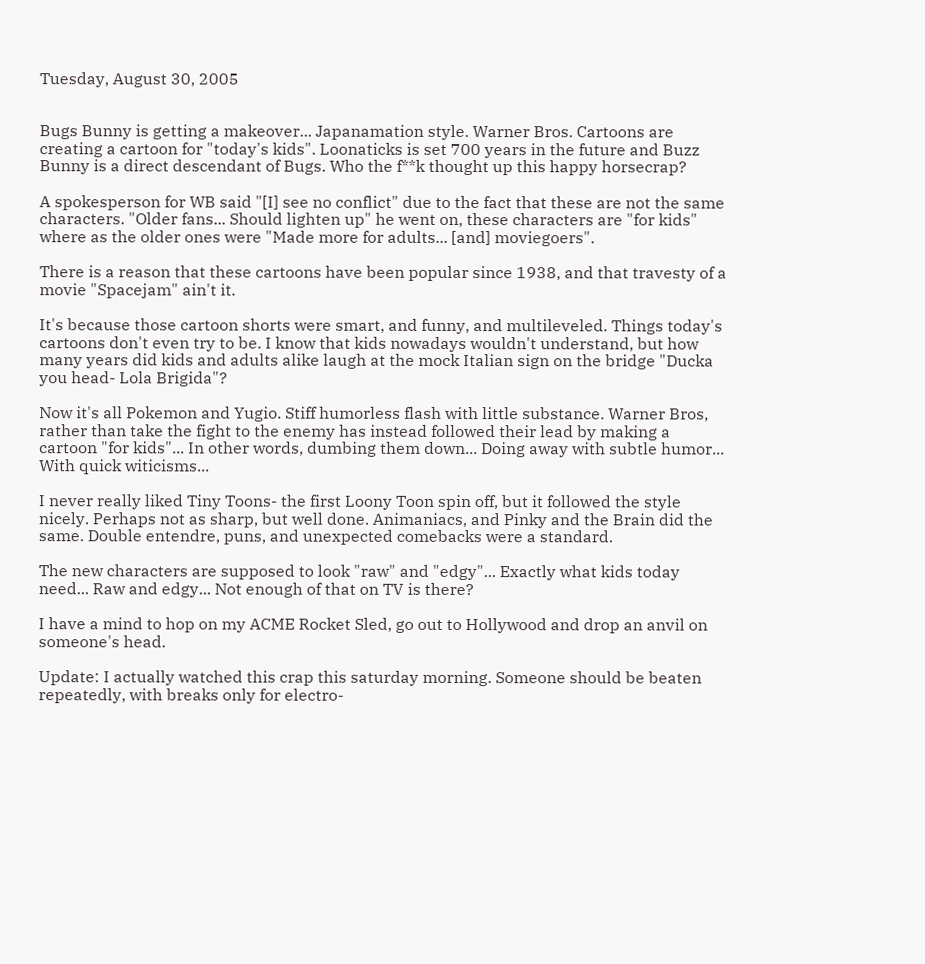Tuesday, August 30, 2005


Bugs Bunny is getting a makeover... Japanamation style. Warner Bros. Cartoons are creating a cartoon for "today's kids". Loonaticks is set 700 years in the future and Buzz Bunny is a direct descendant of Bugs. Who the f**k thought up this happy horsecrap?

A spokesperson for WB said "[I] see no conflict" due to the fact that these are not the same characters. "Older fans... Should lighten up" he went on, these characters are "for kids" where as the older ones were "Made more for adults... [and] moviegoers".

There is a reason that these cartoons have been popular since 1938, and that travesty of a movie "Spacejam" ain't it.

It's because those cartoon shorts were smart, and funny, and multileveled. Things today's cartoons don't even try to be. I know that kids nowadays wouldn't understand, but how many years did kids and adults alike laugh at the mock Italian sign on the bridge "Ducka you head- Lola Brigida"?

Now it's all Pokemon and Yugio. Stiff humorless flash with little substance. Warner Bros, rather than take the fight to the enemy has instead followed their lead by making a cartoon "for kids"... In other words, dumbing them down... Doing away with subtle humor... With quick witicisms...

I never really liked Tiny Toons- the first Loony Toon spin off, but it followed the style nicely. Perhaps not as sharp, but well done. Animaniacs, and Pinky and the Brain did the same. Double entendre, puns, and unexpected comebacks were a standard.

The new characters are supposed to look "raw" and "edgy"... Exactly what kids today need... Raw and edgy... Not enough of that on TV is there?

I have a mind to hop on my ACME Rocket Sled, go out to Hollywood and drop an anvil on someone's head.

Update: I actually watched this crap this saturday morning. Someone should be beaten repeatedly, with breaks only for electro-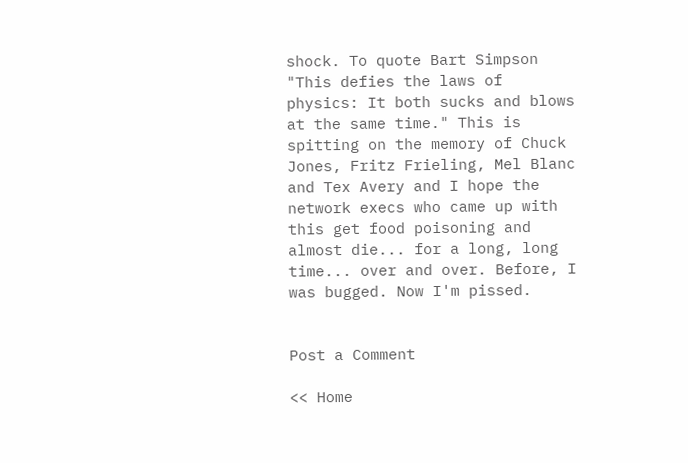shock. To quote Bart Simpson "This defies the laws of physics: It both sucks and blows at the same time." This is spitting on the memory of Chuck Jones, Fritz Frieling, Mel Blanc and Tex Avery and I hope the network execs who came up with this get food poisoning and almost die... for a long, long time... over and over. Before, I was bugged. Now I'm pissed.


Post a Comment

<< Home